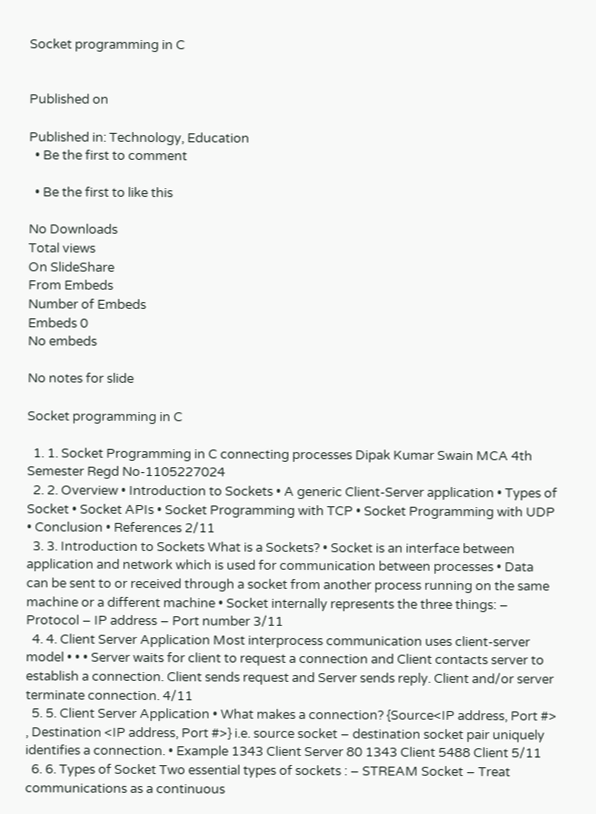Socket programming in C


Published on

Published in: Technology, Education
  • Be the first to comment

  • Be the first to like this

No Downloads
Total views
On SlideShare
From Embeds
Number of Embeds
Embeds 0
No embeds

No notes for slide

Socket programming in C

  1. 1. Socket Programming in C connecting processes Dipak Kumar Swain MCA 4th Semester Regd No-1105227024
  2. 2. Overview • Introduction to Sockets • A generic Client-Server application • Types of Socket • Socket APIs • Socket Programming with TCP • Socket Programming with UDP • Conclusion • References 2/11
  3. 3. Introduction to Sockets What is a Sockets? • Socket is an interface between application and network which is used for communication between processes • Data can be sent to or received through a socket from another process running on the same machine or a different machine • Socket internally represents the three things: – Protocol – IP address – Port number 3/11
  4. 4. Client Server Application Most interprocess communication uses client-server model • • • Server waits for client to request a connection and Client contacts server to establish a connection. Client sends request and Server sends reply. Client and/or server terminate connection. 4/11
  5. 5. Client Server Application • What makes a connection? {Source<IP address, Port #> , Destination <IP address, Port #>} i.e. source socket – destination socket pair uniquely identifies a connection. • Example 1343 Client Server 80 1343 Client 5488 Client 5/11
  6. 6. Types of Socket Two essential types of sockets : – STREAM Socket – Treat communications as a continuous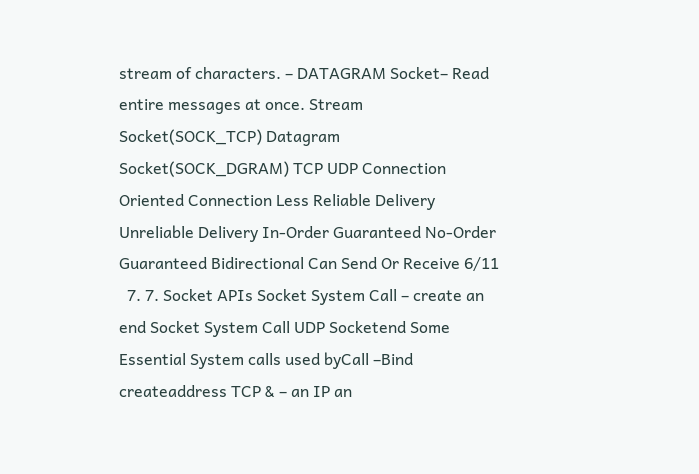stream of characters. – DATAGRAM Socket– Read entire messages at once. Stream Socket(SOCK_TCP) Datagram Socket(SOCK_DGRAM) TCP UDP Connection Oriented Connection Less Reliable Delivery Unreliable Delivery In-Order Guaranteed No-Order Guaranteed Bidirectional Can Send Or Receive 6/11
  7. 7. Socket APIs Socket System Call – create an end Socket System Call UDP Socketend Some Essential System calls used byCall –Bind createaddress TCP & – an IP an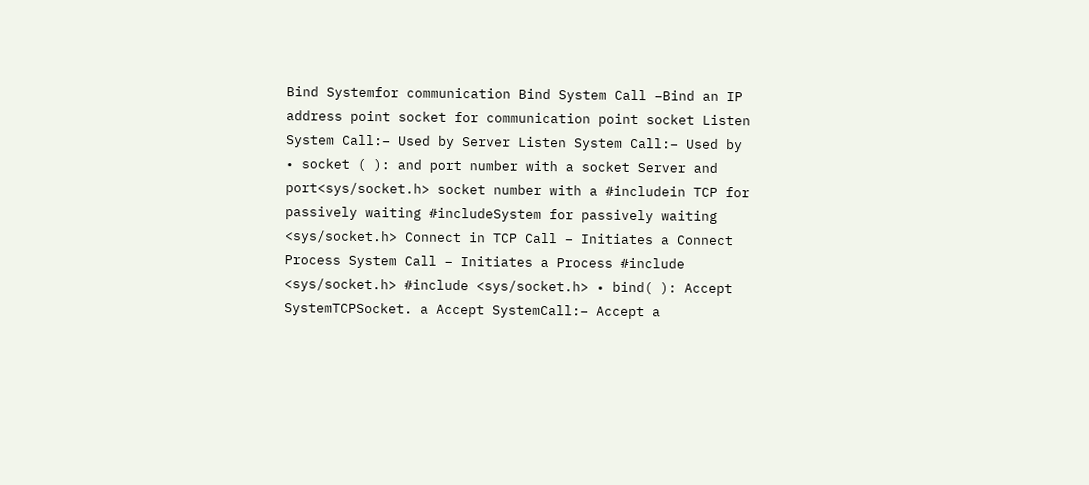Bind Systemfor communication Bind System Call –Bind an IP address point socket for communication point socket Listen System Call:– Used by Server Listen System Call:– Used by • socket ( ): and port number with a socket Server and port<sys/socket.h> socket number with a #includein TCP for passively waiting #includeSystem for passively waiting <sys/socket.h> Connect in TCP Call – Initiates a Connect Process System Call – Initiates a Process #include <sys/socket.h> #include <sys/socket.h> • bind( ): Accept SystemTCPSocket. a Accept SystemCall:– Accept a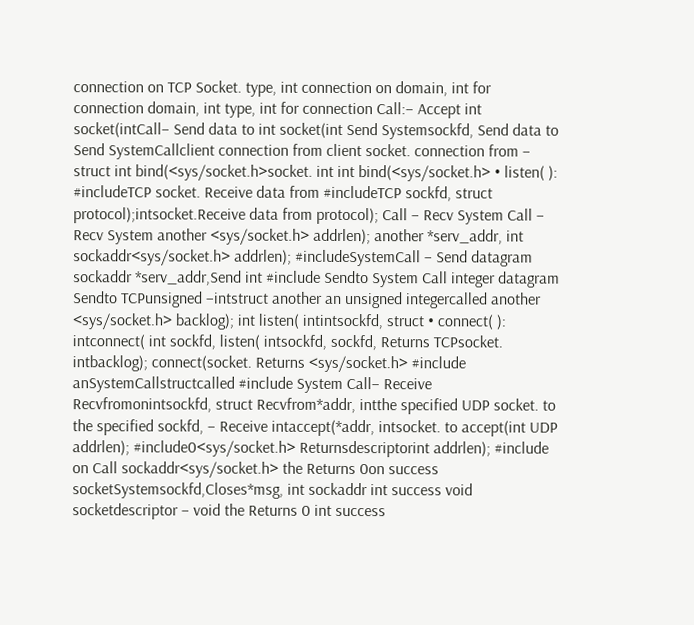connection on TCP Socket. type, int connection on domain, int for connection domain, int type, int for connection Call:– Accept int socket(intCall– Send data to int socket(int Send Systemsockfd, Send data to Send SystemCallclient connection from client socket. connection from – struct int bind(<sys/socket.h>socket. int int bind(<sys/socket.h> • listen( ): #includeTCP socket. Receive data from #includeTCP sockfd, struct protocol);intsocket.Receive data from protocol); Call – Recv System Call – Recv System another <sys/socket.h> addrlen); another *serv_addr, int sockaddr<sys/socket.h> addrlen); #includeSystemCall – Send datagram sockaddr *serv_addr,Send int #include Sendto System Call integer datagram Sendto TCPunsigned –intstruct another an unsigned integercalled another <sys/socket.h> backlog); int listen( intintsockfd, struct • connect( ): intconnect( int sockfd, listen( intsockfd, sockfd, Returns TCPsocket. intbacklog); connect(socket. Returns <sys/socket.h> #include anSystemCallstructcalled #include System Call– Receive Recvfromonintsockfd, struct Recvfrom*addr, intthe specified UDP socket. to the specified sockfd, – Receive intaccept(*addr, intsocket. to accept(int UDP addrlen); #include0<sys/socket.h> Returnsdescriptorint addrlen); #include on Call sockaddr<sys/socket.h> the Returns 0on success socketSystemsockfd,Closes*msg, int sockaddr int success void socketdescriptor – void the Returns 0 int success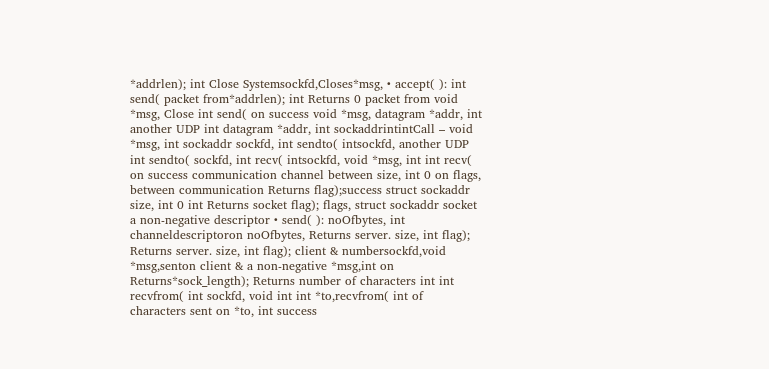*addrlen); int Close Systemsockfd,Closes*msg, • accept( ): int send( packet from*addrlen); int Returns 0 packet from void *msg, Close int send( on success void *msg, datagram *addr, int another UDP int datagram *addr, int sockaddrintintCall – void *msg, int sockaddr sockfd, int sendto( intsockfd, another UDP int sendto( sockfd, int recv( intsockfd, void *msg, int int recv( on success communication channel between size, int 0 on flags, between communication Returns flag);success struct sockaddr size, int 0 int Returns socket flag); flags, struct sockaddr socket a non-negative descriptor • send( ): noOfbytes, int channeldescriptoron noOfbytes, Returns server. size, int flag); Returns server. size, int flag); client & numbersockfd,void *msg,senton client & a non-negative *msg,int on Returns*sock_length); Returns number of characters int int recvfrom( int sockfd, void int int *to,recvfrom( int of characters sent on *to, int success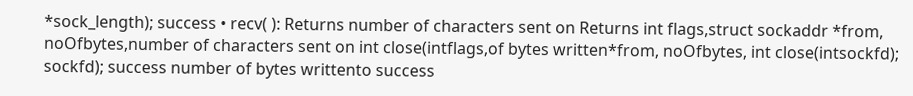*sock_length); success • recv( ): Returns number of characters sent on Returns int flags,struct sockaddr *from, noOfbytes,number of characters sent on int close(intflags,of bytes written*from, noOfbytes, int close(intsockfd); sockfd); success number of bytes writtento success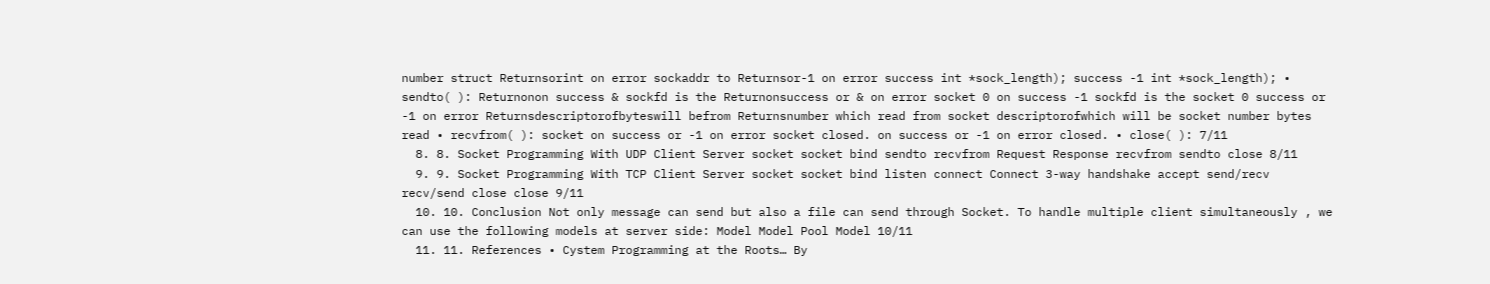number struct Returnsorint on error sockaddr to Returnsor-1 on error success int *sock_length); success -1 int *sock_length); • sendto( ): Returnonon success & sockfd is the Returnonsuccess or & on error socket 0 on success -1 sockfd is the socket 0 success or -1 on error Returnsdescriptorofbyteswill befrom Returnsnumber which read from socket descriptorofwhich will be socket number bytes read • recvfrom( ): socket on success or -1 on error socket closed. on success or -1 on error closed. • close( ): 7/11
  8. 8. Socket Programming With UDP Client Server socket socket bind sendto recvfrom Request Response recvfrom sendto close 8/11
  9. 9. Socket Programming With TCP Client Server socket socket bind listen connect Connect 3-way handshake accept send/recv recv/send close close 9/11
  10. 10. Conclusion Not only message can send but also a file can send through Socket. To handle multiple client simultaneously , we can use the following models at server side: Model Model Pool Model 10/11
  11. 11. References • Cystem Programming at the Roots… By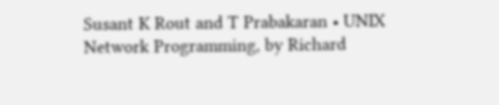Susant K Rout and T Prabakaran • UNIX Network Programming, by Richard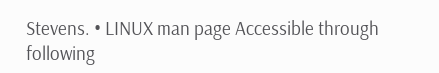Stevens. • LINUX man page Accessible through following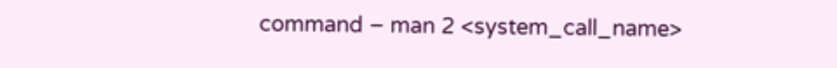command – man 2 <system_call_name>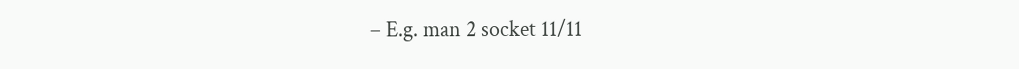– E.g. man 2 socket 11/11